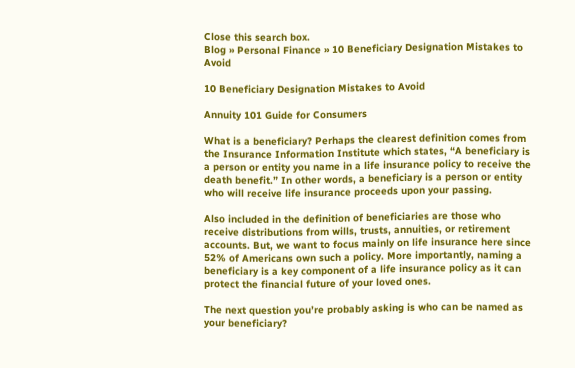Close this search box.
Blog » Personal Finance » 10 Beneficiary Designation Mistakes to Avoid

10 Beneficiary Designation Mistakes to Avoid

Annuity 101 Guide for Consumers

What is a beneficiary? Perhaps the clearest definition comes from the Insurance Information Institute which states, “A beneficiary is a person or entity you name in a life insurance policy to receive the death benefit.” In other words, a beneficiary is a person or entity who will receive life insurance proceeds upon your passing.

Also included in the definition of beneficiaries are those who receive distributions from wills, trusts, annuities, or retirement accounts. But, we want to focus mainly on life insurance here since 52% of Americans own such a policy. More importantly, naming a beneficiary is a key component of a life insurance policy as it can protect the financial future of your loved ones.

The next question you’re probably asking is who can be named as your beneficiary?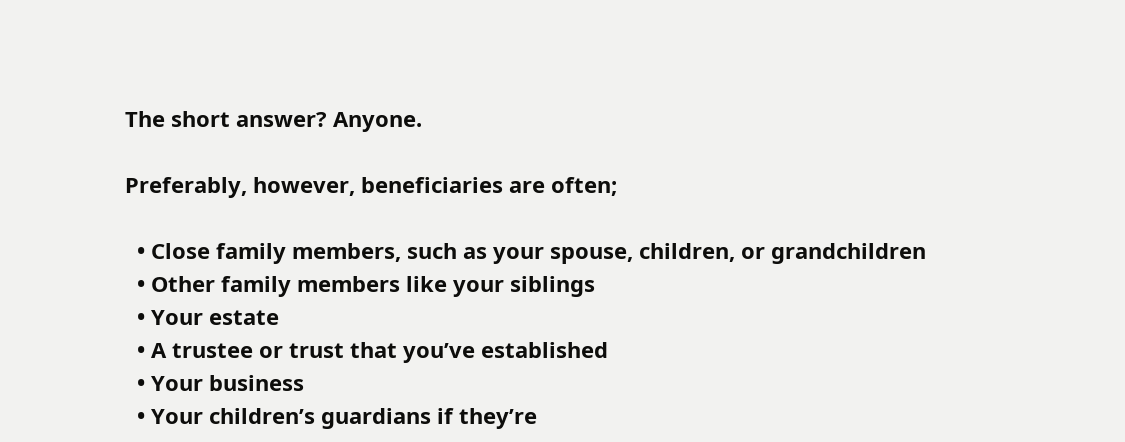The short answer? Anyone.

Preferably, however, beneficiaries are often;

  • Close family members, such as your spouse, children, or grandchildren
  • Other family members like your siblings
  • Your estate
  • A trustee or trust that you’ve established
  • Your business
  • Your children’s guardians if they’re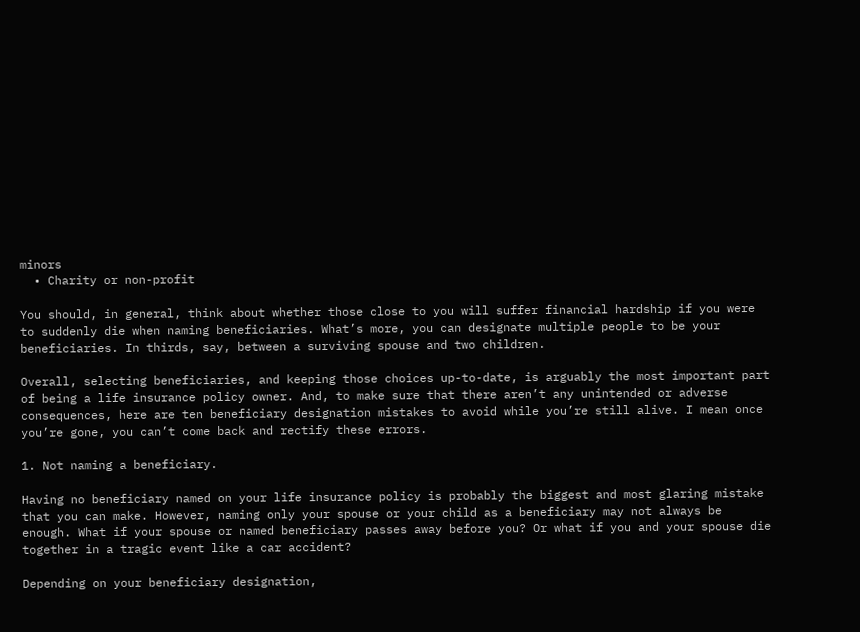minors
  • Charity or non-profit

You should, in general, think about whether those close to you will suffer financial hardship if you were to suddenly die when naming beneficiaries. What’s more, you can designate multiple people to be your beneficiaries. In thirds, say, between a surviving spouse and two children.

Overall, selecting beneficiaries, and keeping those choices up-to-date, is arguably the most important part of being a life insurance policy owner. And, to make sure that there aren’t any unintended or adverse consequences, here are ten beneficiary designation mistakes to avoid while you’re still alive. I mean once you’re gone, you can’t come back and rectify these errors.

1. Not naming a beneficiary.

Having no beneficiary named on your life insurance policy is probably the biggest and most glaring mistake that you can make. However, naming only your spouse or your child as a beneficiary may not always be enough. What if your spouse or named beneficiary passes away before you? Or what if you and your spouse die together in a tragic event like a car accident?

Depending on your beneficiary designation,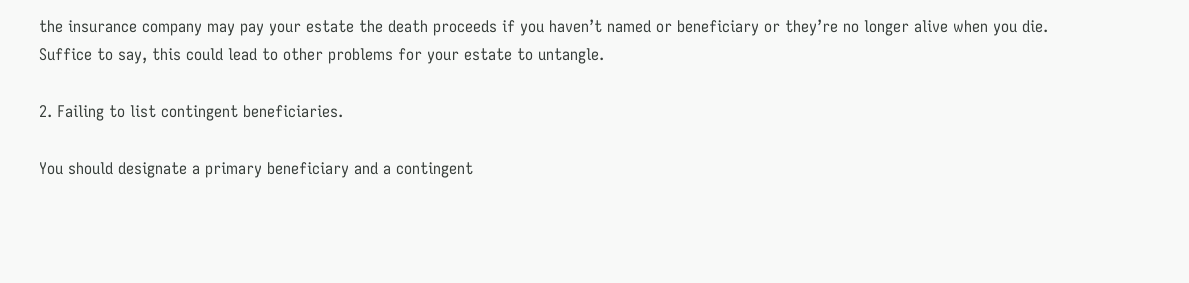the insurance company may pay your estate the death proceeds if you haven’t named or beneficiary or they’re no longer alive when you die. Suffice to say, this could lead to other problems for your estate to untangle.

2. Failing to list contingent beneficiaries.

You should designate a primary beneficiary and a contingent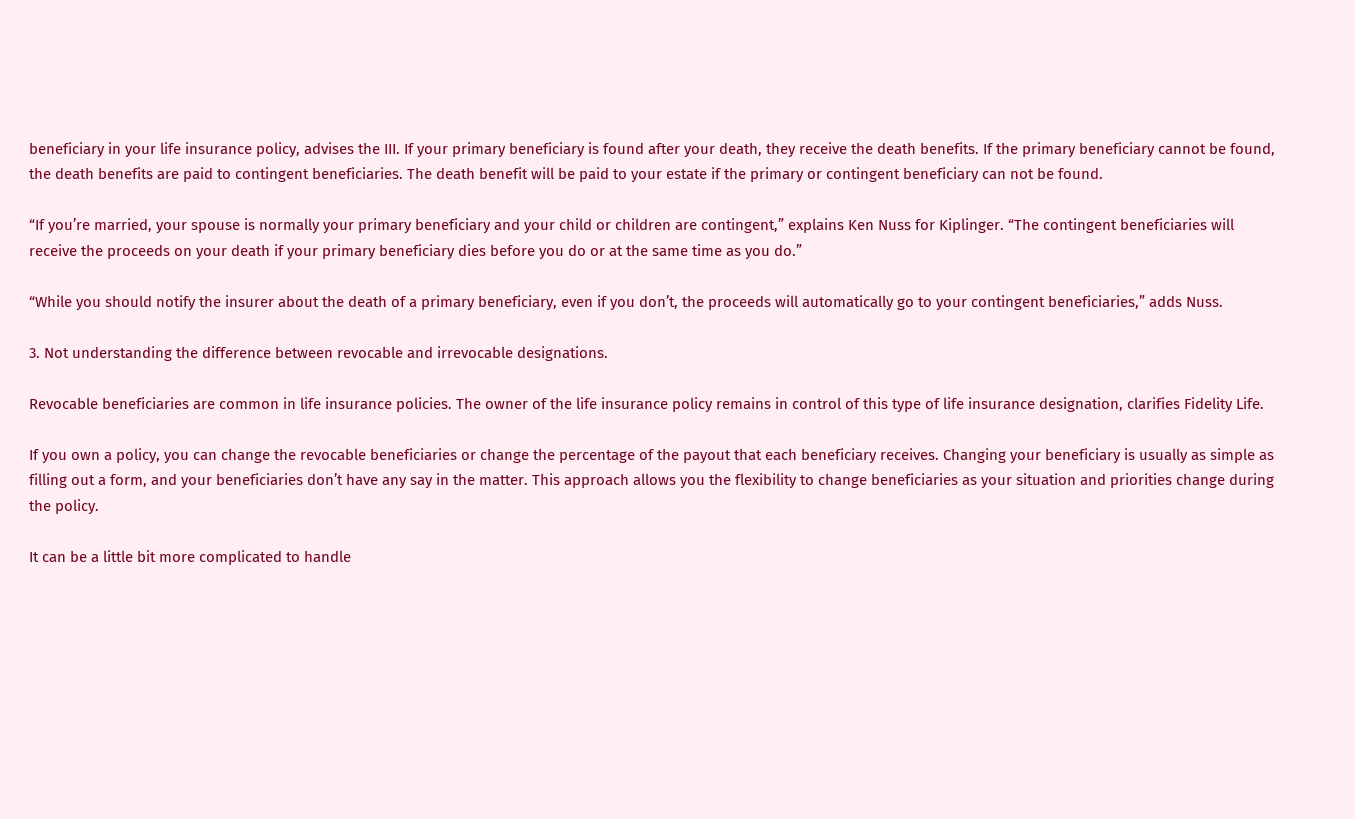beneficiary in your life insurance policy, advises the III. If your primary beneficiary is found after your death, they receive the death benefits. If the primary beneficiary cannot be found, the death benefits are paid to contingent beneficiaries. The death benefit will be paid to your estate if the primary or contingent beneficiary can not be found.

“If you’re married, your spouse is normally your primary beneficiary and your child or children are contingent,” explains Ken Nuss for Kiplinger. “The contingent beneficiaries will receive the proceeds on your death if your primary beneficiary dies before you do or at the same time as you do.”

“While you should notify the insurer about the death of a primary beneficiary, even if you don’t, the proceeds will automatically go to your contingent beneficiaries,” adds Nuss.

3. Not understanding the difference between revocable and irrevocable designations.

Revocable beneficiaries are common in life insurance policies. The owner of the life insurance policy remains in control of this type of life insurance designation, clarifies Fidelity Life.

If you own a policy, you can change the revocable beneficiaries or change the percentage of the payout that each beneficiary receives. Changing your beneficiary is usually as simple as filling out a form, and your beneficiaries don’t have any say in the matter. This approach allows you the flexibility to change beneficiaries as your situation and priorities change during the policy.

It can be a little bit more complicated to handle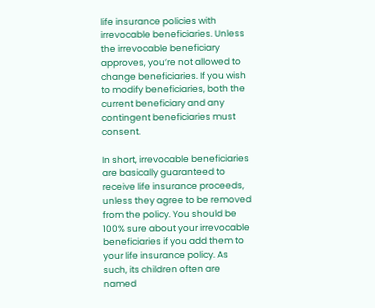life insurance policies with irrevocable beneficiaries. Unless the irrevocable beneficiary approves, you’re not allowed to change beneficiaries. If you wish to modify beneficiaries, both the current beneficiary and any contingent beneficiaries must consent.

In short, irrevocable beneficiaries are basically guaranteed to receive life insurance proceeds, unless they agree to be removed from the policy. You should be 100% sure about your irrevocable beneficiaries if you add them to your life insurance policy. As such, its children often are named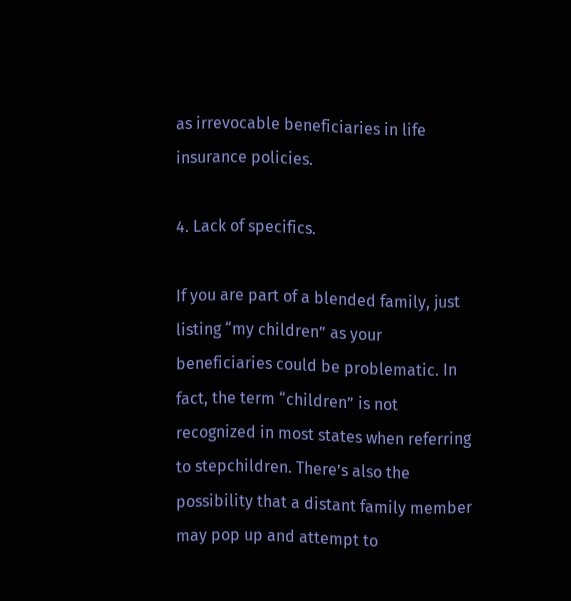as irrevocable beneficiaries in life insurance policies.

4. Lack of specifics.

If you are part of a blended family, just listing “my children” as your beneficiaries could be problematic. In fact, the term “children” is not recognized in most states when referring to stepchildren. There’s also the possibility that a distant family member may pop up and attempt to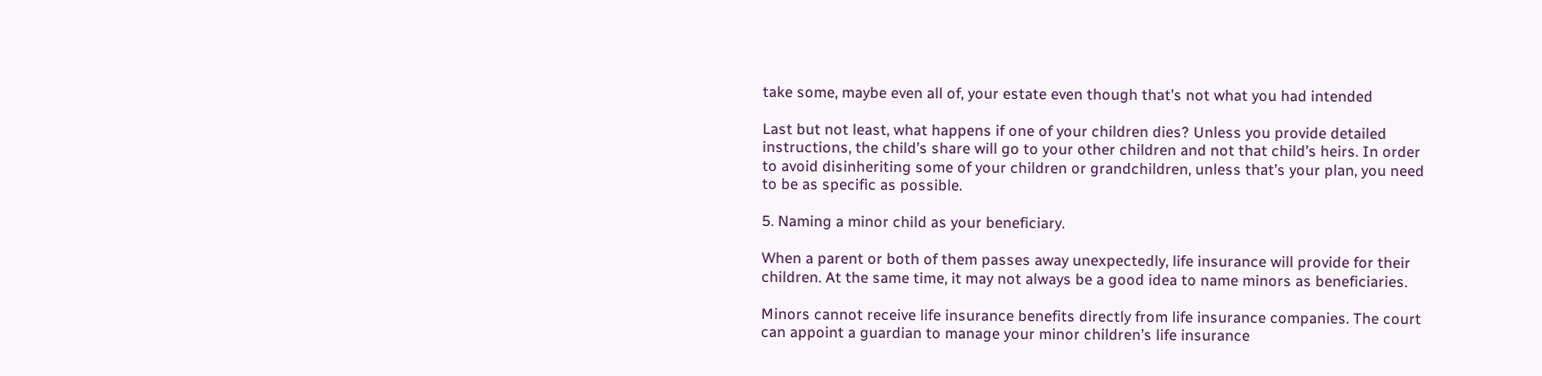take some, maybe even all of, your estate even though that’s not what you had intended

Last but not least, what happens if one of your children dies? Unless you provide detailed instructions, the child’s share will go to your other children and not that child’s heirs. In order to avoid disinheriting some of your children or grandchildren, unless that’s your plan, you need to be as specific as possible.

5. Naming a minor child as your beneficiary.

When a parent or both of them passes away unexpectedly, life insurance will provide for their children. At the same time, it may not always be a good idea to name minors as beneficiaries.

Minors cannot receive life insurance benefits directly from life insurance companies. The court can appoint a guardian to manage your minor children’s life insurance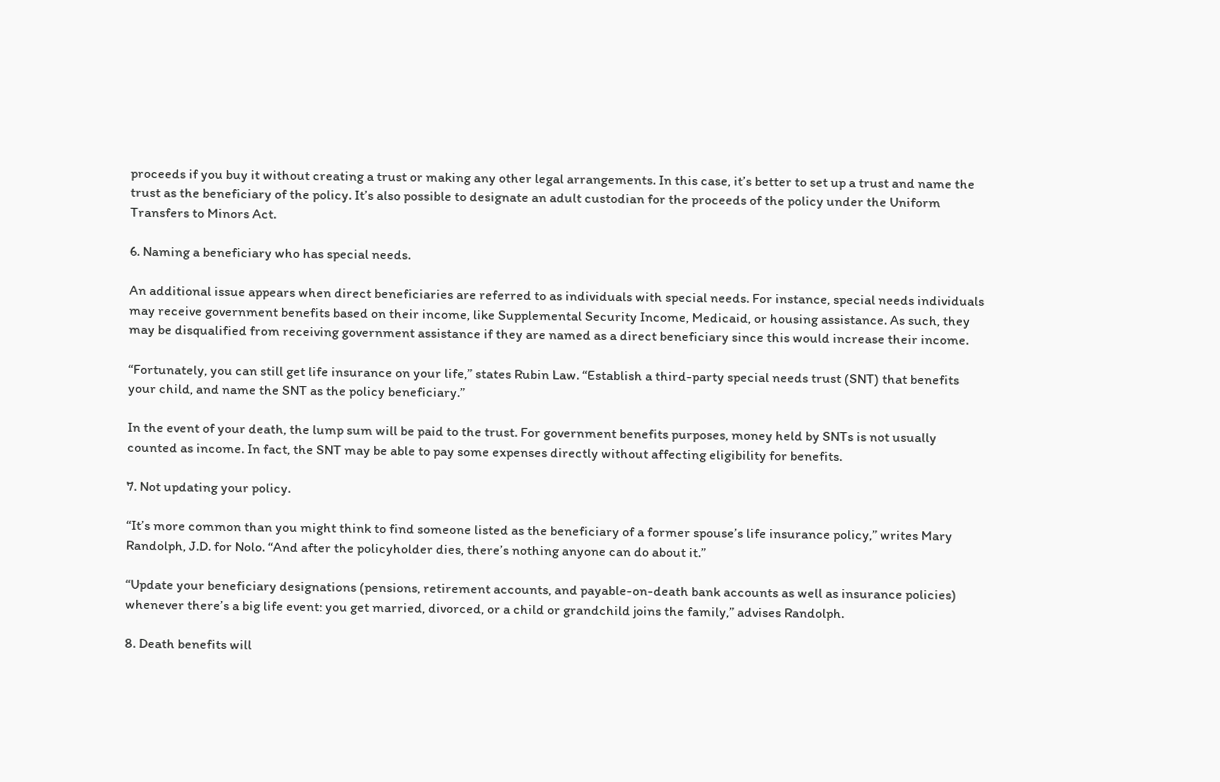proceeds if you buy it without creating a trust or making any other legal arrangements. In this case, it’s better to set up a trust and name the trust as the beneficiary of the policy. It’s also possible to designate an adult custodian for the proceeds of the policy under the Uniform Transfers to Minors Act.

6. Naming a beneficiary who has special needs.

An additional issue appears when direct beneficiaries are referred to as individuals with special needs. For instance, special needs individuals may receive government benefits based on their income, like Supplemental Security Income, Medicaid, or housing assistance. As such, they may be disqualified from receiving government assistance if they are named as a direct beneficiary since this would increase their income.

“Fortunately, you can still get life insurance on your life,” states Rubin Law. “Establish a third-party special needs trust (SNT) that benefits your child, and name the SNT as the policy beneficiary.”

In the event of your death, the lump sum will be paid to the trust. For government benefits purposes, money held by SNTs is not usually counted as income. In fact, the SNT may be able to pay some expenses directly without affecting eligibility for benefits.

7. Not updating your policy.

“It’s more common than you might think to find someone listed as the beneficiary of a former spouse’s life insurance policy,” writes Mary Randolph, J.D. for Nolo. “And after the policyholder dies, there’s nothing anyone can do about it.”

“Update your beneficiary designations (pensions, retirement accounts, and payable-on-death bank accounts as well as insurance policies) whenever there’s a big life event: you get married, divorced, or a child or grandchild joins the family,” advises Randolph.

8. Death benefits will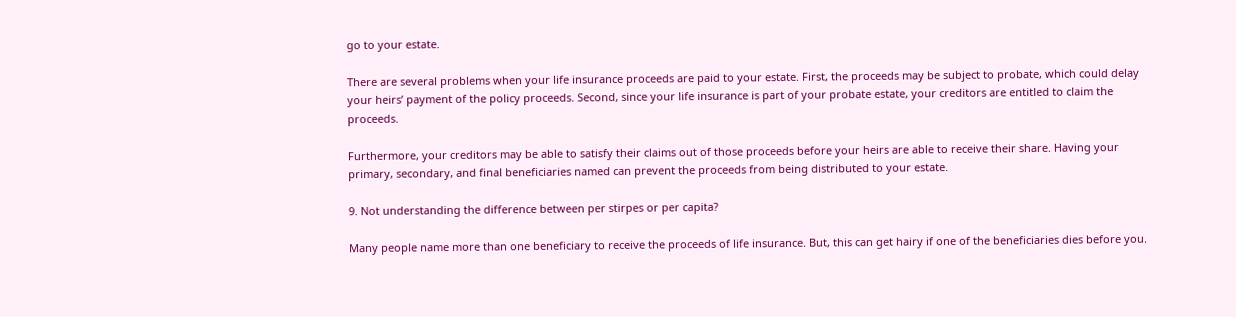go to your estate.

There are several problems when your life insurance proceeds are paid to your estate. First, the proceeds may be subject to probate, which could delay your heirs’ payment of the policy proceeds. Second, since your life insurance is part of your probate estate, your creditors are entitled to claim the proceeds.

Furthermore, your creditors may be able to satisfy their claims out of those proceeds before your heirs are able to receive their share. Having your primary, secondary, and final beneficiaries named can prevent the proceeds from being distributed to your estate.

9. Not understanding the difference between per stirpes or per capita?

Many people name more than one beneficiary to receive the proceeds of life insurance. But, this can get hairy if one of the beneficiaries dies before you.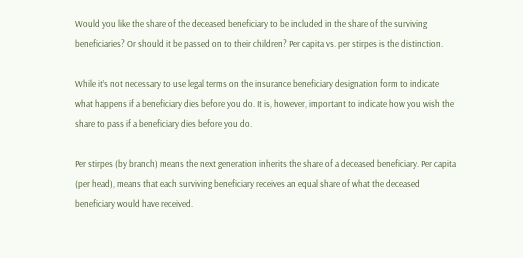Would you like the share of the deceased beneficiary to be included in the share of the surviving beneficiaries? Or should it be passed on to their children? Per capita vs. per stirpes is the distinction.

While it’s not necessary to use legal terms on the insurance beneficiary designation form to indicate what happens if a beneficiary dies before you do. It is, however, important to indicate how you wish the share to pass if a beneficiary dies before you do.

Per stirpes (by branch) means the next generation inherits the share of a deceased beneficiary. Per capita (per head), means that each surviving beneficiary receives an equal share of what the deceased beneficiary would have received.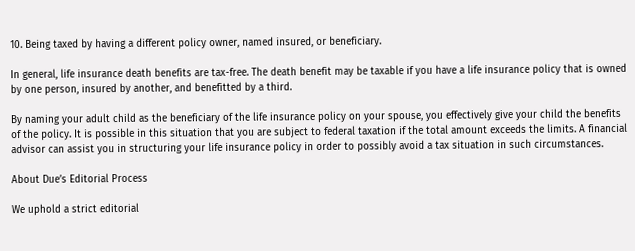10. Being taxed by having a different policy owner, named insured, or beneficiary.

In general, life insurance death benefits are tax-free. The death benefit may be taxable if you have a life insurance policy that is owned by one person, insured by another, and benefitted by a third.

By naming your adult child as the beneficiary of the life insurance policy on your spouse, you effectively give your child the benefits of the policy. It is possible in this situation that you are subject to federal taxation if the total amount exceeds the limits. A financial advisor can assist you in structuring your life insurance policy in order to possibly avoid a tax situation in such circumstances.

About Due’s Editorial Process

We uphold a strict editorial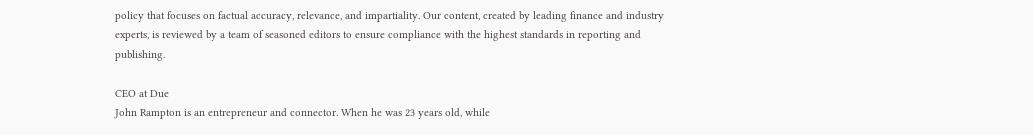policy that focuses on factual accuracy, relevance, and impartiality. Our content, created by leading finance and industry experts, is reviewed by a team of seasoned editors to ensure compliance with the highest standards in reporting and publishing.

CEO at Due
John Rampton is an entrepreneur and connector. When he was 23 years old, while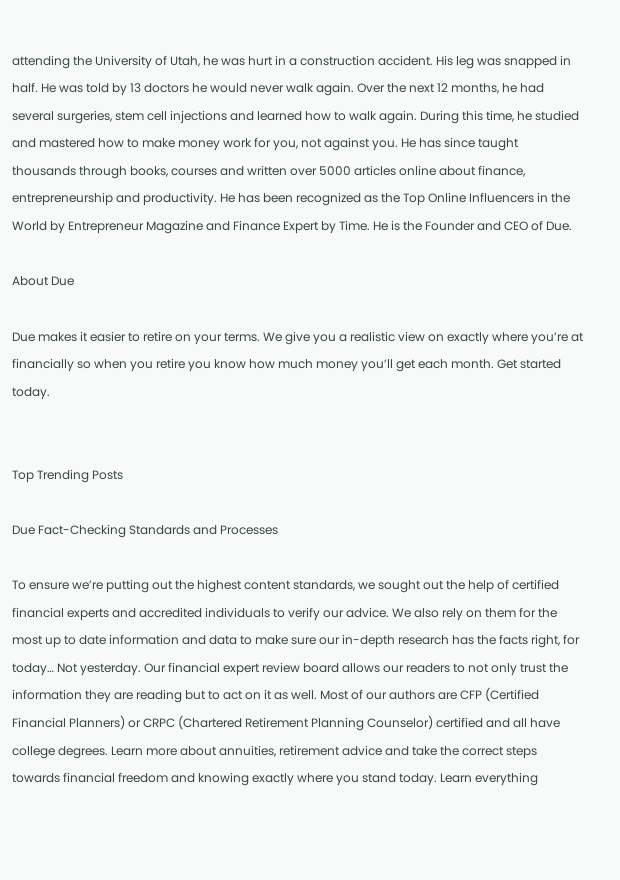attending the University of Utah, he was hurt in a construction accident. His leg was snapped in half. He was told by 13 doctors he would never walk again. Over the next 12 months, he had several surgeries, stem cell injections and learned how to walk again. During this time, he studied and mastered how to make money work for you, not against you. He has since taught thousands through books, courses and written over 5000 articles online about finance, entrepreneurship and productivity. He has been recognized as the Top Online Influencers in the World by Entrepreneur Magazine and Finance Expert by Time. He is the Founder and CEO of Due.

About Due

Due makes it easier to retire on your terms. We give you a realistic view on exactly where you’re at financially so when you retire you know how much money you’ll get each month. Get started today.


Top Trending Posts

Due Fact-Checking Standards and Processes

To ensure we’re putting out the highest content standards, we sought out the help of certified financial experts and accredited individuals to verify our advice. We also rely on them for the most up to date information and data to make sure our in-depth research has the facts right, for today… Not yesterday. Our financial expert review board allows our readers to not only trust the information they are reading but to act on it as well. Most of our authors are CFP (Certified Financial Planners) or CRPC (Chartered Retirement Planning Counselor) certified and all have college degrees. Learn more about annuities, retirement advice and take the correct steps towards financial freedom and knowing exactly where you stand today. Learn everything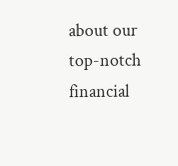about our top-notch financial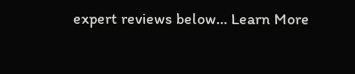expert reviews below… Learn More